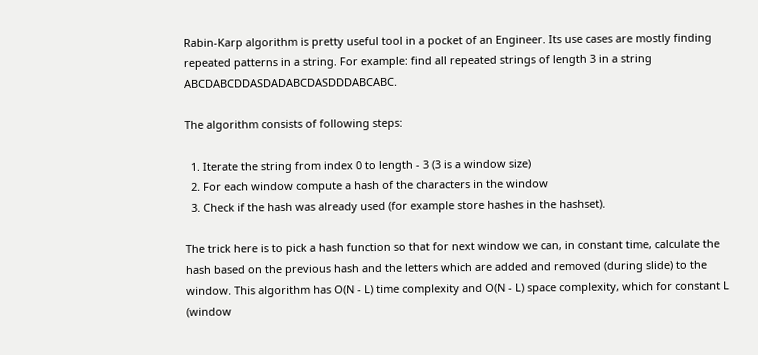Rabin-Karp algorithm is pretty useful tool in a pocket of an Engineer. Its use cases are mostly finding repeated patterns in a string. For example: find all repeated strings of length 3 in a string ABCDABCDDASDADABCDASDDDABCABC.

The algorithm consists of following steps:

  1. Iterate the string from index 0 to length - 3 (3 is a window size)
  2. For each window compute a hash of the characters in the window
  3. Check if the hash was already used (for example store hashes in the hashset).

The trick here is to pick a hash function so that for next window we can, in constant time, calculate the hash based on the previous hash and the letters which are added and removed (during slide) to the window. This algorithm has O(N - L) time complexity and O(N - L) space complexity, which for constant L (window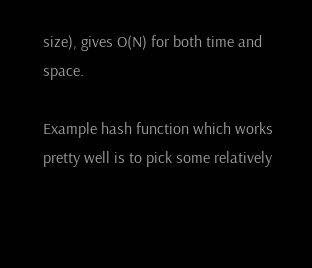size), gives O(N) for both time and space.

Example hash function which works pretty well is to pick some relatively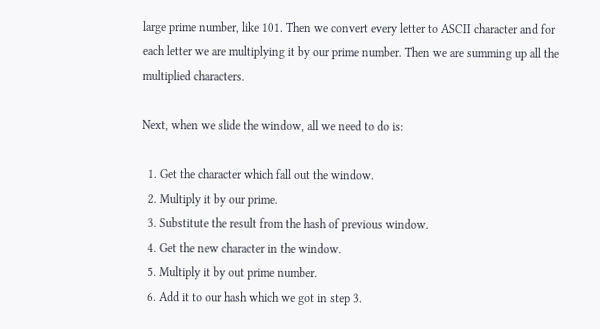large prime number, like 101. Then we convert every letter to ASCII character and for each letter we are multiplying it by our prime number. Then we are summing up all the multiplied characters.

Next, when we slide the window, all we need to do is:

  1. Get the character which fall out the window.
  2. Multiply it by our prime.
  3. Substitute the result from the hash of previous window.
  4. Get the new character in the window.
  5. Multiply it by out prime number.
  6. Add it to our hash which we got in step 3.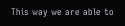This way we are able to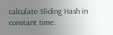calculate Sliding Hash in constant time.